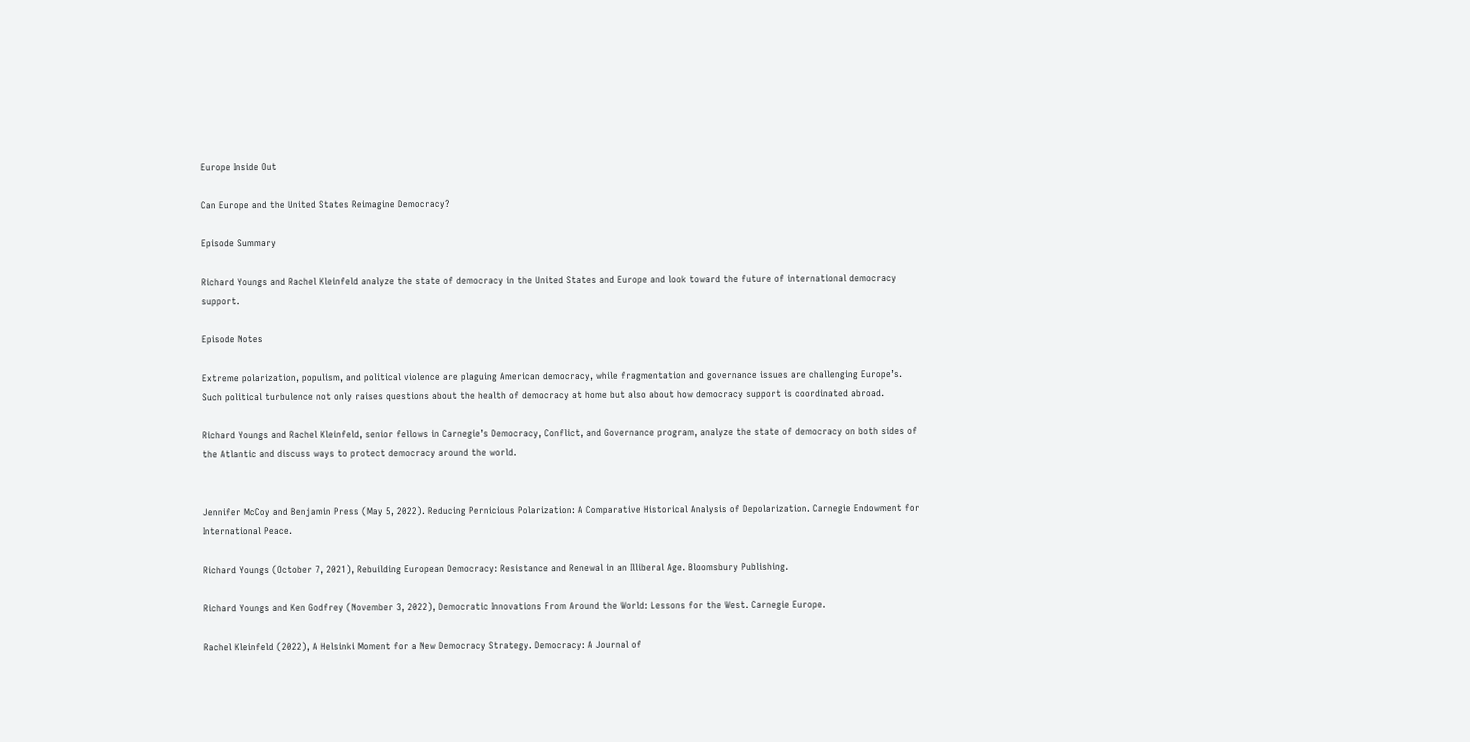Europe Inside Out

Can Europe and the United States Reimagine Democracy?

Episode Summary

Richard Youngs and Rachel Kleinfeld analyze the state of democracy in the United States and Europe and look toward the future of international democracy support.

Episode Notes

Extreme polarization, populism, and political violence are plaguing American democracy, while fragmentation and governance issues are challenging Europe’s. Such political turbulence not only raises questions about the health of democracy at home but also about how democracy support is coordinated abroad.

Richard Youngs and Rachel Kleinfeld, senior fellows in Carnegie’s Democracy, Conflict, and Governance program, analyze the state of democracy on both sides of the Atlantic and discuss ways to protect democracy around the world.


Jennifer McCoy and Benjamin Press (May 5, 2022). Reducing Pernicious Polarization: A Comparative Historical Analysis of Depolarization. Carnegie Endowment for International Peace.

Richard Youngs (October 7, 2021), Rebuilding European Democracy: Resistance and Renewal in an Illiberal Age. Bloomsbury Publishing.

Richard Youngs and Ken Godfrey (November 3, 2022), Democratic Innovations From Around the World: Lessons for the West. Carnegie Europe.

Rachel Kleinfeld (2022), A Helsinki Moment for a New Democracy Strategy. Democracy: A Journal of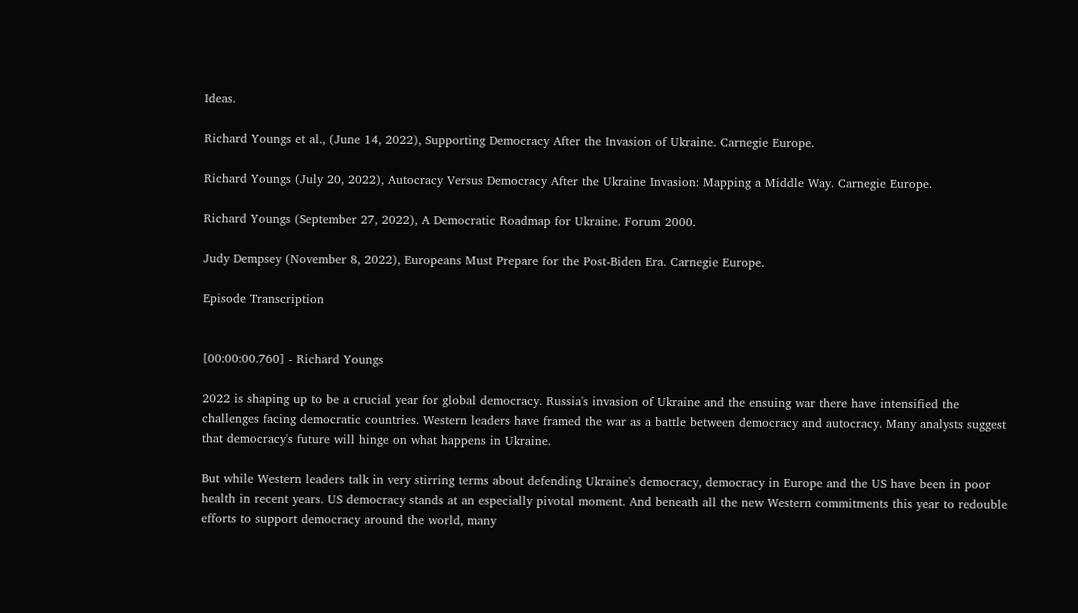Ideas.

Richard Youngs et al., (June 14, 2022), Supporting Democracy After the Invasion of Ukraine. Carnegie Europe.

Richard Youngs (July 20, 2022), Autocracy Versus Democracy After the Ukraine Invasion: Mapping a Middle Way. Carnegie Europe.

Richard Youngs (September 27, 2022), A Democratic Roadmap for Ukraine. Forum 2000.

Judy Dempsey (November 8, 2022), Europeans Must Prepare for the Post-Biden Era. Carnegie Europe.

Episode Transcription


[00:00:00.760] - Richard Youngs

2022 is shaping up to be a crucial year for global democracy. Russia's invasion of Ukraine and the ensuing war there have intensified the challenges facing democratic countries. Western leaders have framed the war as a battle between democracy and autocracy. Many analysts suggest that democracy's future will hinge on what happens in Ukraine.

But while Western leaders talk in very stirring terms about defending Ukraine's democracy, democracy in Europe and the US have been in poor health in recent years. US democracy stands at an especially pivotal moment. And beneath all the new Western commitments this year to redouble efforts to support democracy around the world, many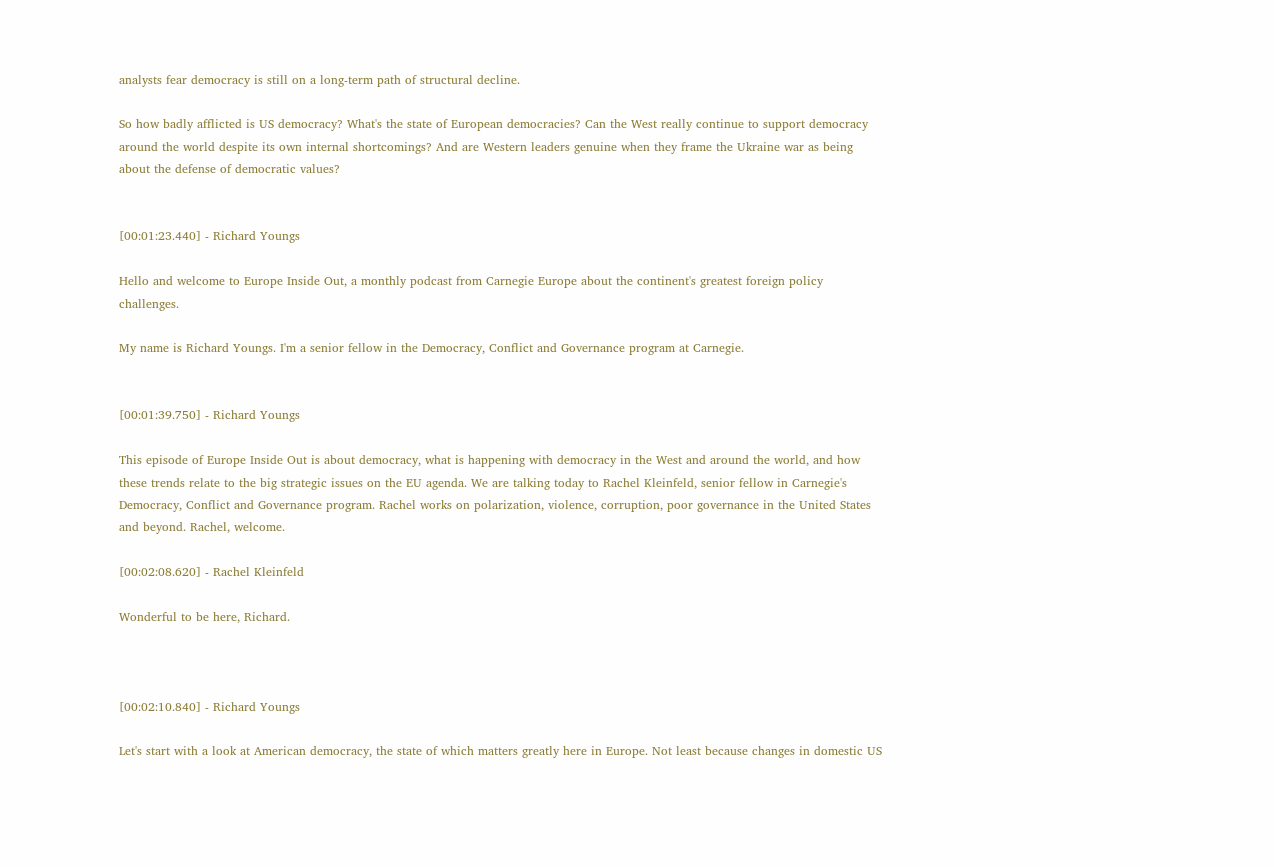analysts fear democracy is still on a long-term path of structural decline.

So how badly afflicted is US democracy? What's the state of European democracies? Can the West really continue to support democracy around the world despite its own internal shortcomings? And are Western leaders genuine when they frame the Ukraine war as being about the defense of democratic values?


[00:01:23.440] - Richard Youngs

Hello and welcome to Europe Inside Out, a monthly podcast from Carnegie Europe about the continent's greatest foreign policy challenges.

My name is Richard Youngs. I'm a senior fellow in the Democracy, Conflict and Governance program at Carnegie.


[00:01:39.750] - Richard Youngs

This episode of Europe Inside Out is about democracy, what is happening with democracy in the West and around the world, and how these trends relate to the big strategic issues on the EU agenda. We are talking today to Rachel Kleinfeld, senior fellow in Carnegie's Democracy, Conflict and Governance program. Rachel works on polarization, violence, corruption, poor governance in the United States and beyond. Rachel, welcome.

[00:02:08.620] - Rachel Kleinfeld

Wonderful to be here, Richard.



[00:02:10.840] - Richard Youngs

Let's start with a look at American democracy, the state of which matters greatly here in Europe. Not least because changes in domestic US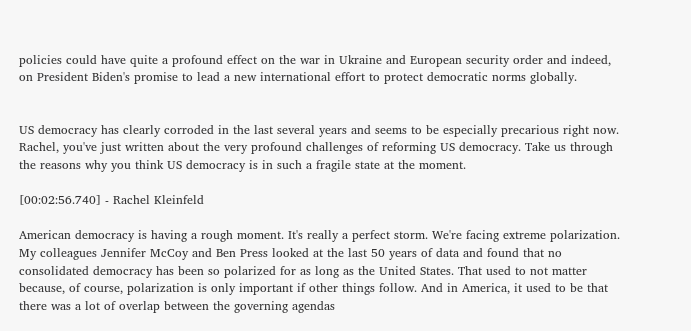policies could have quite a profound effect on the war in Ukraine and European security order and indeed, on President Biden's promise to lead a new international effort to protect democratic norms globally.


US democracy has clearly corroded in the last several years and seems to be especially precarious right now. Rachel, you've just written about the very profound challenges of reforming US democracy. Take us through the reasons why you think US democracy is in such a fragile state at the moment.

[00:02:56.740] - Rachel Kleinfeld

American democracy is having a rough moment. It's really a perfect storm. We're facing extreme polarization. My colleagues Jennifer McCoy and Ben Press looked at the last 50 years of data and found that no consolidated democracy has been so polarized for as long as the United States. That used to not matter because, of course, polarization is only important if other things follow. And in America, it used to be that there was a lot of overlap between the governing agendas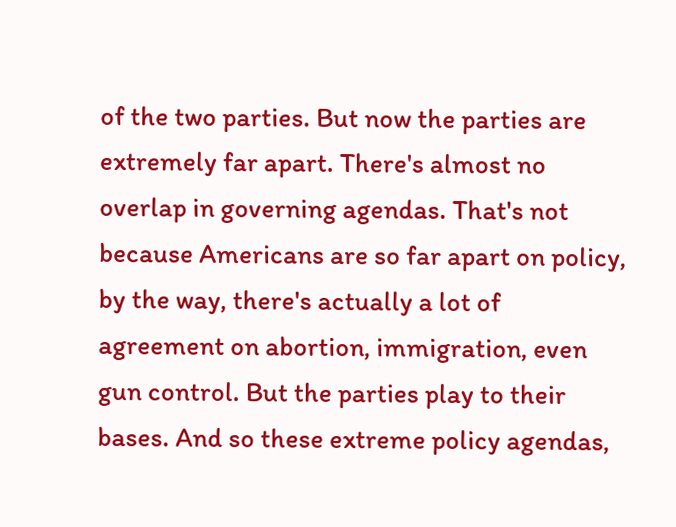of the two parties. But now the parties are extremely far apart. There's almost no overlap in governing agendas. That's not because Americans are so far apart on policy, by the way, there's actually a lot of agreement on abortion, immigration, even gun control. But the parties play to their bases. And so these extreme policy agendas,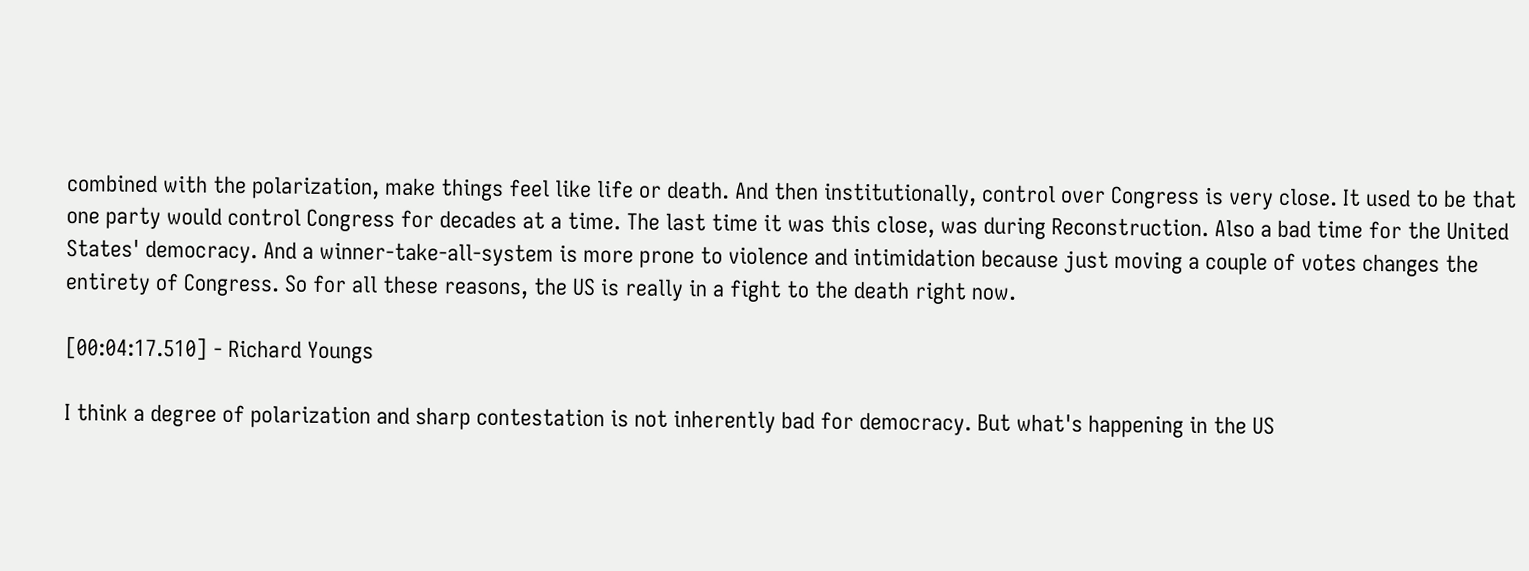combined with the polarization, make things feel like life or death. And then institutionally, control over Congress is very close. It used to be that one party would control Congress for decades at a time. The last time it was this close, was during Reconstruction. Also a bad time for the United States' democracy. And a winner-take-all-system is more prone to violence and intimidation because just moving a couple of votes changes the entirety of Congress. So for all these reasons, the US is really in a fight to the death right now.

[00:04:17.510] - Richard Youngs

I think a degree of polarization and sharp contestation is not inherently bad for democracy. But what's happening in the US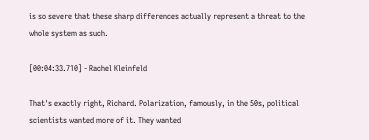is so severe that these sharp differences actually represent a threat to the whole system as such.

[00:04:33.710] - Rachel Kleinfeld

That's exactly right, Richard. Polarization, famously, in the 50s, political scientists wanted more of it. They wanted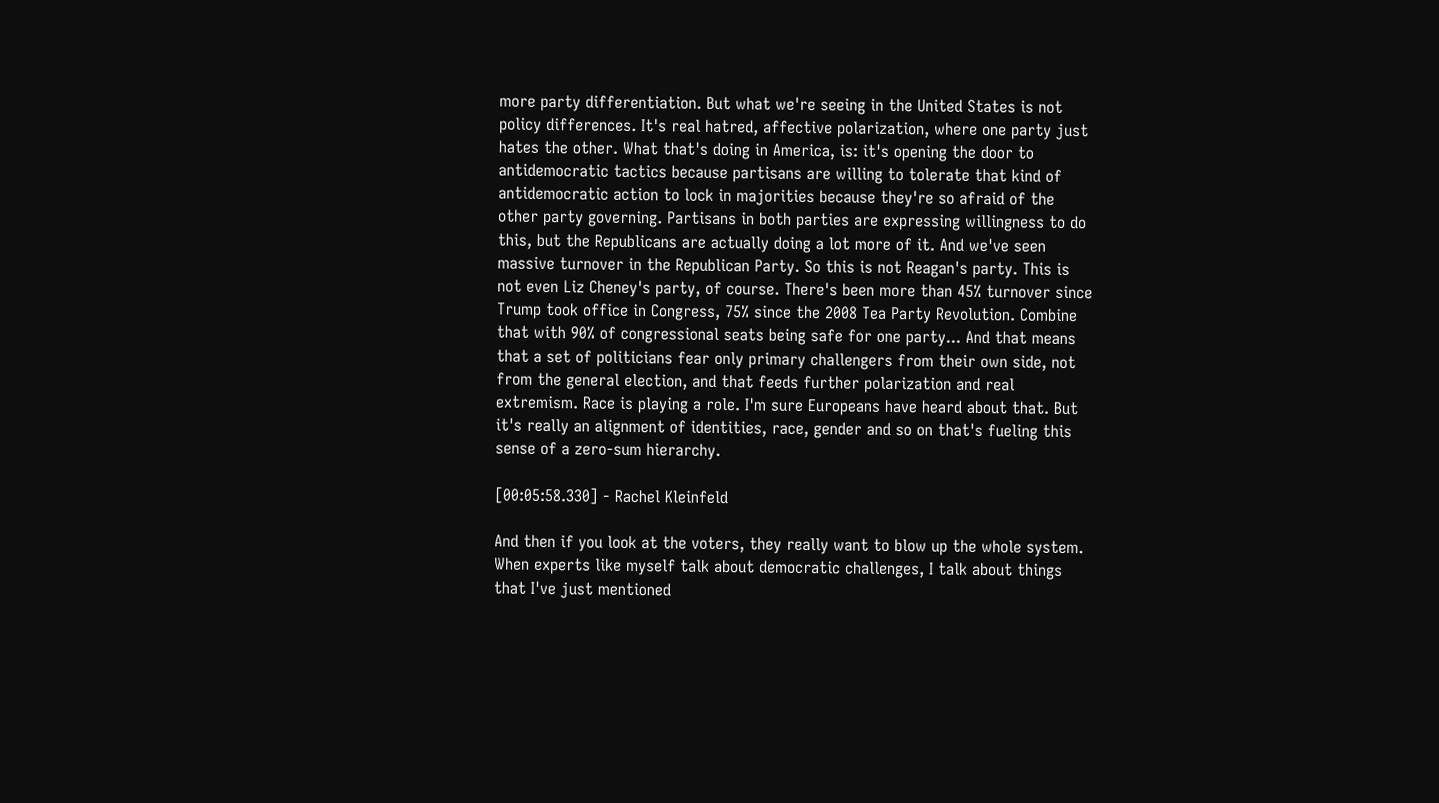more party differentiation. But what we're seeing in the United States is not policy differences. It's real hatred, affective polarization, where one party just hates the other. What that's doing in America, is: it's opening the door to antidemocratic tactics because partisans are willing to tolerate that kind of antidemocratic action to lock in majorities because they're so afraid of the other party governing. Partisans in both parties are expressing willingness to do this, but the Republicans are actually doing a lot more of it. And we've seen massive turnover in the Republican Party. So this is not Reagan's party. This is not even Liz Cheney's party, of course. There's been more than 45% turnover since Trump took office in Congress, 75% since the 2008 Tea Party Revolution. Combine that with 90% of congressional seats being safe for one party... And that means that a set of politicians fear only primary challengers from their own side, not from the general election, and that feeds further polarization and real extremism. Race is playing a role. I'm sure Europeans have heard about that. But it's really an alignment of identities, race, gender and so on that's fueling this sense of a zero-sum hierarchy.

[00:05:58.330] - Rachel Kleinfeld

And then if you look at the voters, they really want to blow up the whole system. When experts like myself talk about democratic challenges, I talk about things that I've just mentioned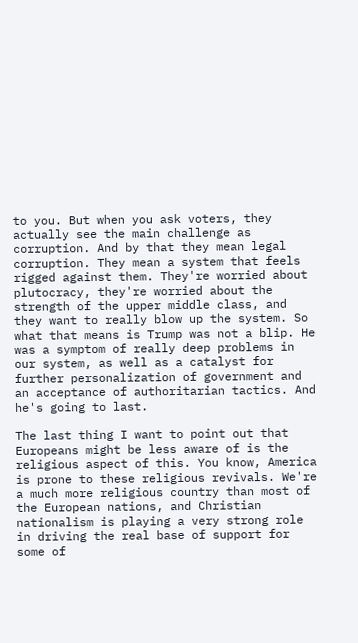to you. But when you ask voters, they actually see the main challenge as corruption. And by that they mean legal corruption. They mean a system that feels rigged against them. They're worried about plutocracy, they're worried about the strength of the upper middle class, and they want to really blow up the system. So what that means is Trump was not a blip. He was a symptom of really deep problems in our system, as well as a catalyst for further personalization of government and an acceptance of authoritarian tactics. And he's going to last.

The last thing I want to point out that Europeans might be less aware of is the religious aspect of this. You know, America is prone to these religious revivals. We're a much more religious country than most of the European nations, and Christian nationalism is playing a very strong role in driving the real base of support for some of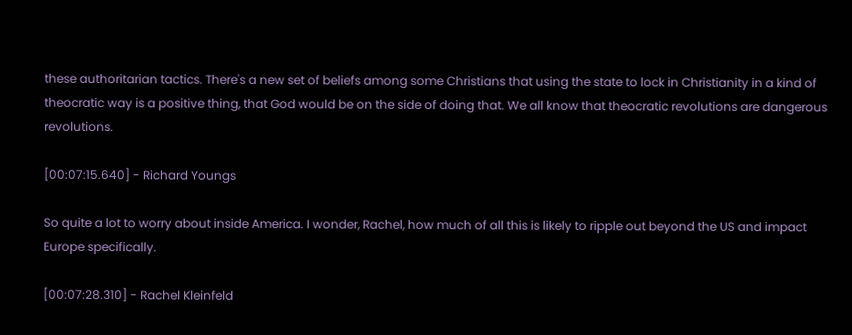these authoritarian tactics. There's a new set of beliefs among some Christians that using the state to lock in Christianity in a kind of theocratic way is a positive thing, that God would be on the side of doing that. We all know that theocratic revolutions are dangerous revolutions.

[00:07:15.640] - Richard Youngs

So quite a lot to worry about inside America. I wonder, Rachel, how much of all this is likely to ripple out beyond the US and impact Europe specifically.

[00:07:28.310] - Rachel Kleinfeld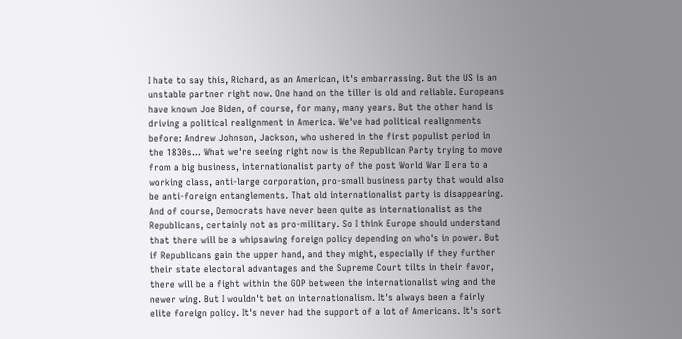I hate to say this, Richard, as an American, it's embarrassing. But the US is an unstable partner right now. One hand on the tiller is old and reliable. Europeans have known Joe Biden, of course, for many, many years. But the other hand is driving a political realignment in America. We've had political realignments before: Andrew Johnson, Jackson, who ushered in the first populist period in the 1830s... What we're seeing right now is the Republican Party trying to move from a big business, internationalist party of the post World War II era to a working class, anti-large corporation, pro-small business party that would also be anti-foreign entanglements. That old internationalist party is disappearing. And of course, Democrats have never been quite as internationalist as the Republicans, certainly not as pro-military. So I think Europe should understand that there will be a whipsawing foreign policy depending on who's in power. But if Republicans gain the upper hand, and they might, especially if they further their state electoral advantages and the Supreme Court tilts in their favor, there will be a fight within the GOP between the internationalist wing and the newer wing. But I wouldn't bet on internationalism. It's always been a fairly elite foreign policy. It's never had the support of a lot of Americans. It's sort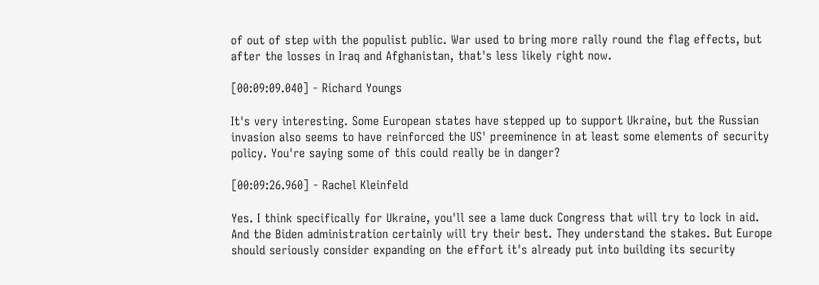of out of step with the populist public. War used to bring more rally round the flag effects, but after the losses in Iraq and Afghanistan, that's less likely right now.

[00:09:09.040] - Richard Youngs

It's very interesting. Some European states have stepped up to support Ukraine, but the Russian invasion also seems to have reinforced the US' preeminence in at least some elements of security policy. You're saying some of this could really be in danger?

[00:09:26.960] - Rachel Kleinfeld

Yes. I think specifically for Ukraine, you'll see a lame duck Congress that will try to lock in aid. And the Biden administration certainly will try their best. They understand the stakes. But Europe should seriously consider expanding on the effort it's already put into building its security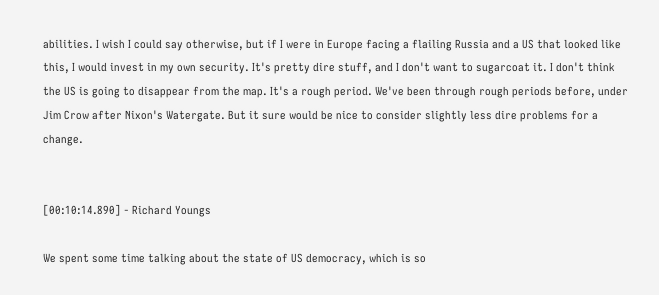abilities. I wish I could say otherwise, but if I were in Europe facing a flailing Russia and a US that looked like this, I would invest in my own security. It's pretty dire stuff, and I don't want to sugarcoat it. I don't think the US is going to disappear from the map. It's a rough period. We've been through rough periods before, under Jim Crow after Nixon's Watergate. But it sure would be nice to consider slightly less dire problems for a change.


[00:10:14.890] - Richard Youngs

We spent some time talking about the state of US democracy, which is so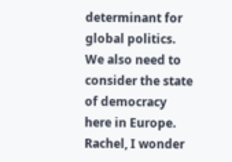determinant for global politics. We also need to consider the state of democracy here in Europe. Rachel, I wonder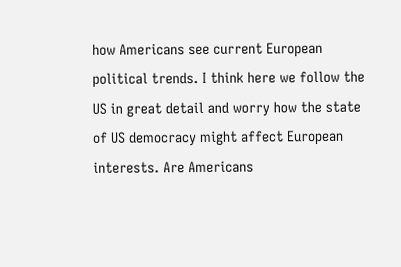how Americans see current European political trends. I think here we follow the US in great detail and worry how the state of US democracy might affect European interests. Are Americans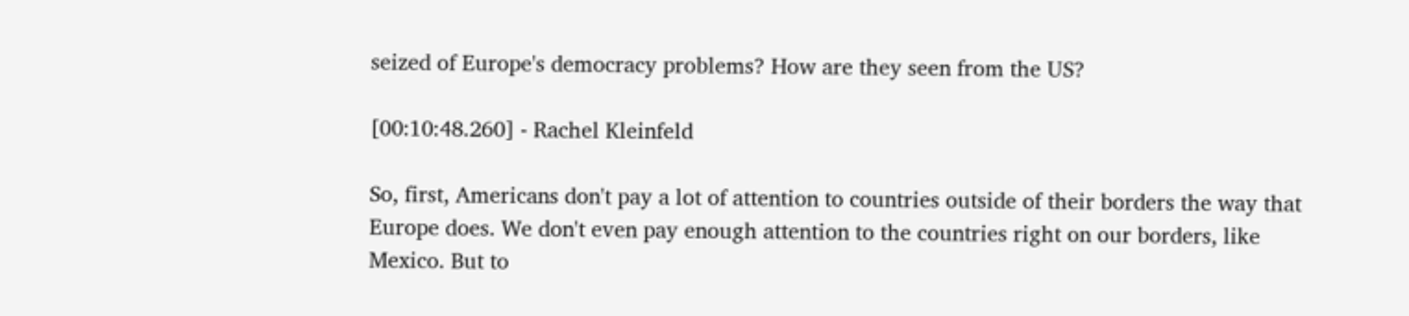seized of Europe's democracy problems? How are they seen from the US?

[00:10:48.260] - Rachel Kleinfeld

So, first, Americans don't pay a lot of attention to countries outside of their borders the way that Europe does. We don't even pay enough attention to the countries right on our borders, like Mexico. But to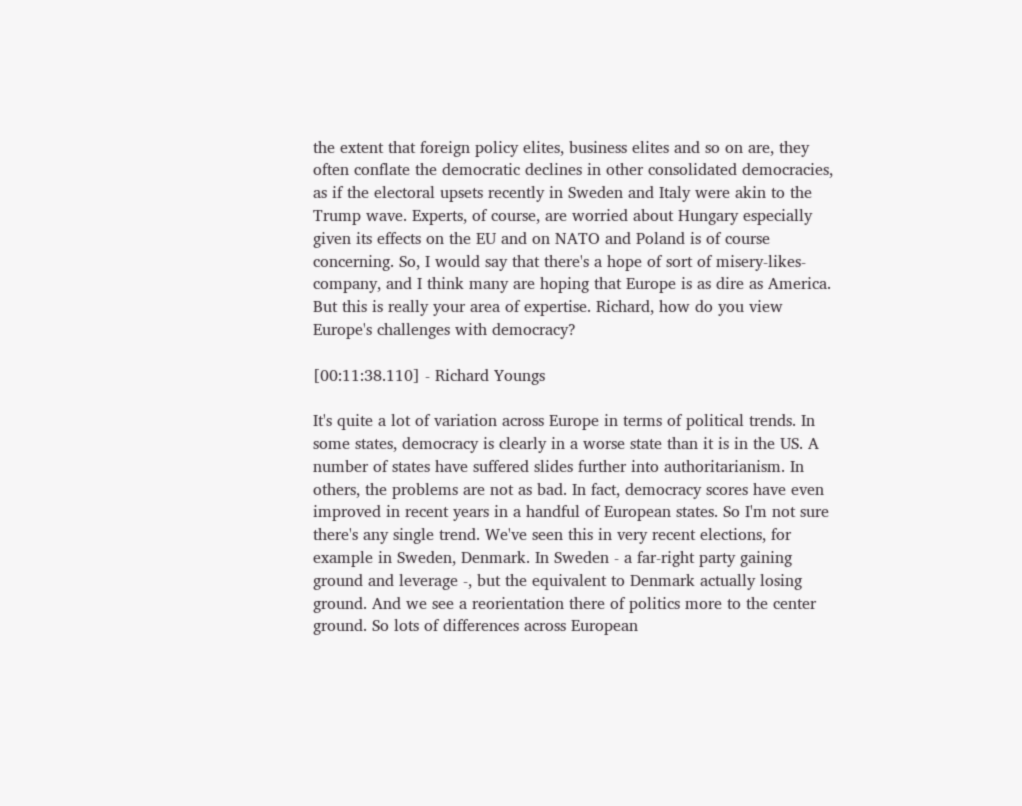the extent that foreign policy elites, business elites and so on are, they often conflate the democratic declines in other consolidated democracies, as if the electoral upsets recently in Sweden and Italy were akin to the Trump wave. Experts, of course, are worried about Hungary especially given its effects on the EU and on NATO and Poland is of course concerning. So, I would say that there's a hope of sort of misery-likes-company, and I think many are hoping that Europe is as dire as America. But this is really your area of expertise. Richard, how do you view Europe's challenges with democracy?

[00:11:38.110] - Richard Youngs

It's quite a lot of variation across Europe in terms of political trends. In some states, democracy is clearly in a worse state than it is in the US. A number of states have suffered slides further into authoritarianism. In others, the problems are not as bad. In fact, democracy scores have even improved in recent years in a handful of European states. So I'm not sure there's any single trend. We've seen this in very recent elections, for example in Sweden, Denmark. In Sweden - a far-right party gaining ground and leverage -, but the equivalent to Denmark actually losing ground. And we see a reorientation there of politics more to the center ground. So lots of differences across European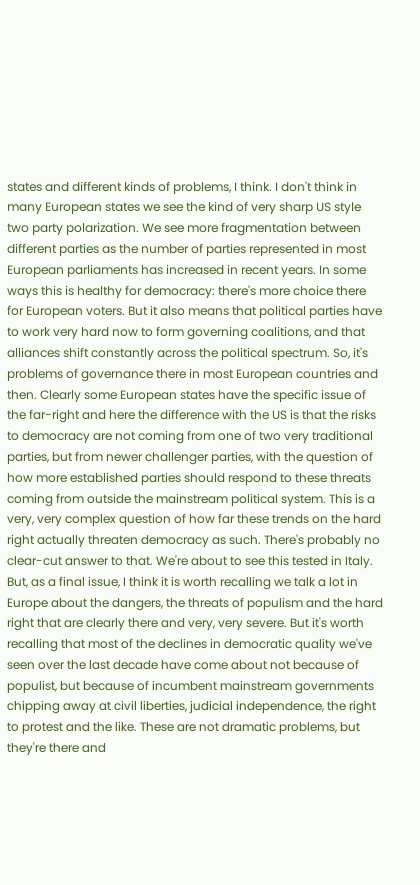states and different kinds of problems, I think. I don't think in many European states we see the kind of very sharp US style two party polarization. We see more fragmentation between different parties as the number of parties represented in most European parliaments has increased in recent years. In some ways this is healthy for democracy: there's more choice there for European voters. But it also means that political parties have to work very hard now to form governing coalitions, and that alliances shift constantly across the political spectrum. So, it's problems of governance there in most European countries and then. Clearly some European states have the specific issue of the far-right and here the difference with the US is that the risks to democracy are not coming from one of two very traditional parties, but from newer challenger parties, with the question of how more established parties should respond to these threats coming from outside the mainstream political system. This is a very, very complex question of how far these trends on the hard right actually threaten democracy as such. There's probably no clear-cut answer to that. We're about to see this tested in Italy. But, as a final issue, I think it is worth recalling we talk a lot in Europe about the dangers, the threats of populism and the hard right that are clearly there and very, very severe. But it's worth recalling that most of the declines in democratic quality we've seen over the last decade have come about not because of populist, but because of incumbent mainstream governments chipping away at civil liberties, judicial independence, the right to protest and the like. These are not dramatic problems, but they're there and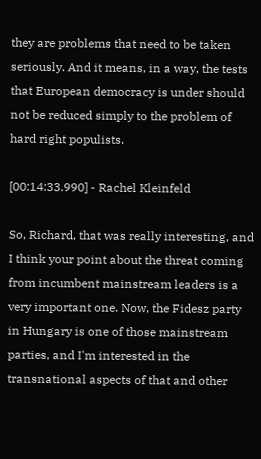they are problems that need to be taken seriously. And it means, in a way, the tests that European democracy is under should not be reduced simply to the problem of hard right populists.

[00:14:33.990] - Rachel Kleinfeld

So, Richard, that was really interesting, and I think your point about the threat coming from incumbent mainstream leaders is a very important one. Now, the Fidesz party in Hungary is one of those mainstream parties, and I'm interested in the transnational aspects of that and other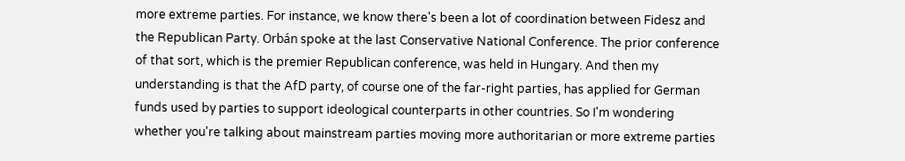more extreme parties. For instance, we know there's been a lot of coordination between Fidesz and the Republican Party. Orbán spoke at the last Conservative National Conference. The prior conference of that sort, which is the premier Republican conference, was held in Hungary. And then my understanding is that the AfD party, of course one of the far-right parties, has applied for German funds used by parties to support ideological counterparts in other countries. So I'm wondering whether you're talking about mainstream parties moving more authoritarian or more extreme parties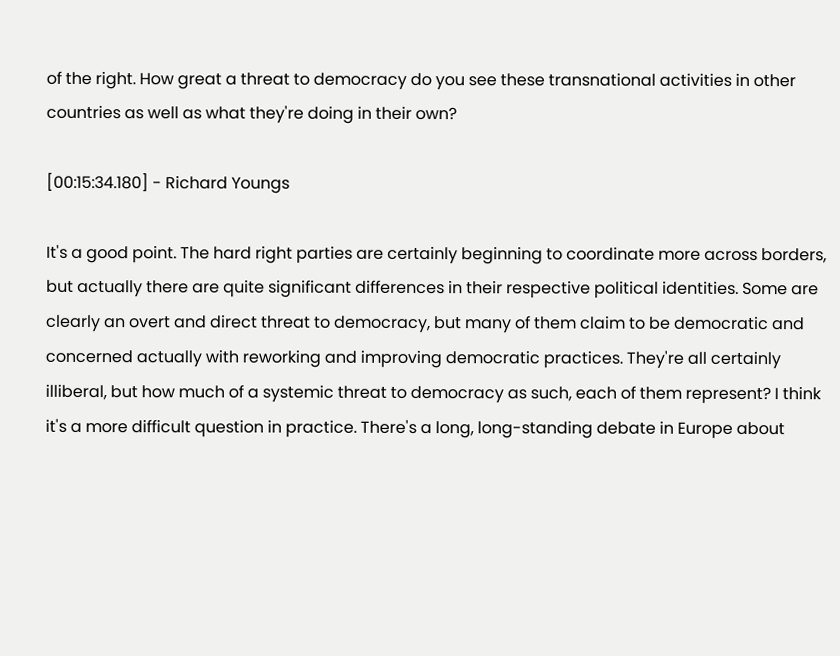of the right. How great a threat to democracy do you see these transnational activities in other countries as well as what they're doing in their own?

[00:15:34.180] - Richard Youngs

It's a good point. The hard right parties are certainly beginning to coordinate more across borders, but actually there are quite significant differences in their respective political identities. Some are clearly an overt and direct threat to democracy, but many of them claim to be democratic and concerned actually with reworking and improving democratic practices. They're all certainly illiberal, but how much of a systemic threat to democracy as such, each of them represent? I think it's a more difficult question in practice. There's a long, long-standing debate in Europe about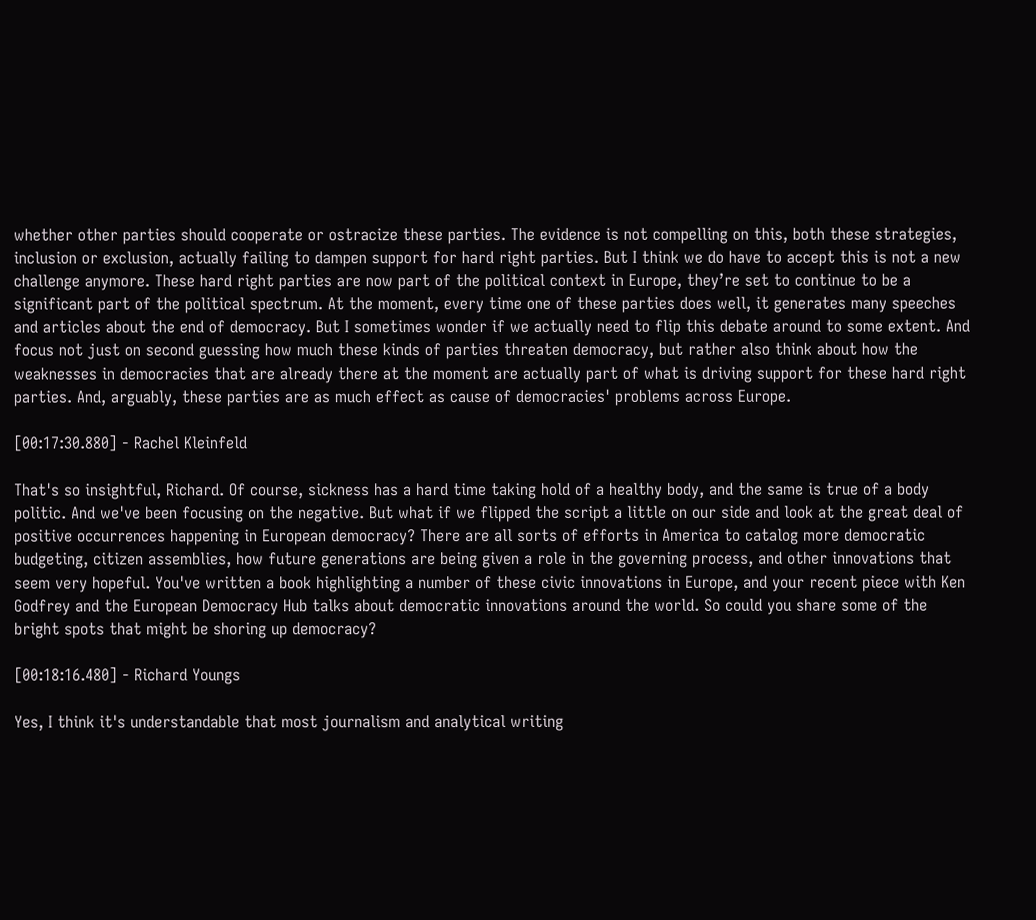whether other parties should cooperate or ostracize these parties. The evidence is not compelling on this, both these strategies, inclusion or exclusion, actually failing to dampen support for hard right parties. But I think we do have to accept this is not a new challenge anymore. These hard right parties are now part of the political context in Europe, they’re set to continue to be a significant part of the political spectrum. At the moment, every time one of these parties does well, it generates many speeches and articles about the end of democracy. But I sometimes wonder if we actually need to flip this debate around to some extent. And focus not just on second guessing how much these kinds of parties threaten democracy, but rather also think about how the weaknesses in democracies that are already there at the moment are actually part of what is driving support for these hard right parties. And, arguably, these parties are as much effect as cause of democracies' problems across Europe.

[00:17:30.880] - Rachel Kleinfeld

That's so insightful, Richard. Of course, sickness has a hard time taking hold of a healthy body, and the same is true of a body politic. And we've been focusing on the negative. But what if we flipped the script a little on our side and look at the great deal of positive occurrences happening in European democracy? There are all sorts of efforts in America to catalog more democratic budgeting, citizen assemblies, how future generations are being given a role in the governing process, and other innovations that seem very hopeful. You've written a book highlighting a number of these civic innovations in Europe, and your recent piece with Ken Godfrey and the European Democracy Hub talks about democratic innovations around the world. So could you share some of the bright spots that might be shoring up democracy?

[00:18:16.480] - Richard Youngs

Yes, I think it's understandable that most journalism and analytical writing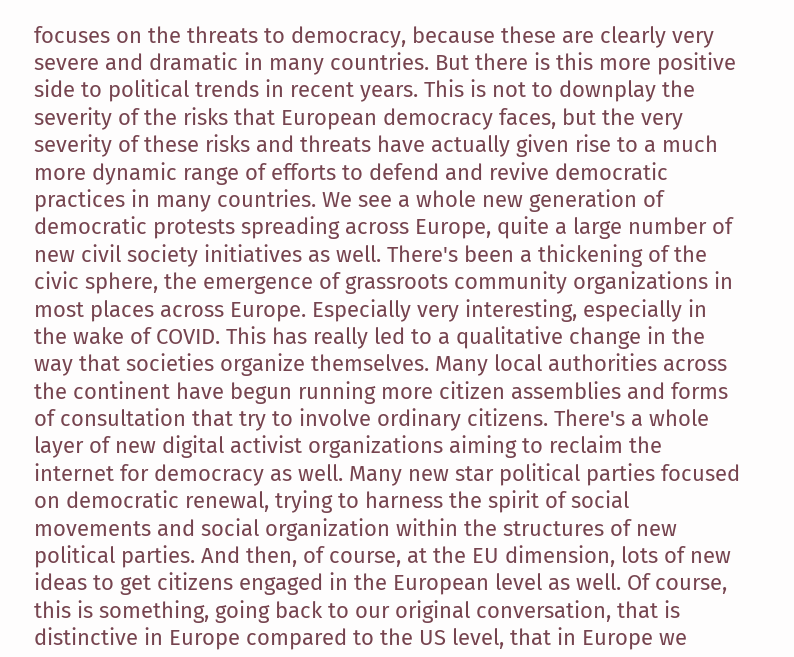focuses on the threats to democracy, because these are clearly very severe and dramatic in many countries. But there is this more positive side to political trends in recent years. This is not to downplay the severity of the risks that European democracy faces, but the very severity of these risks and threats have actually given rise to a much more dynamic range of efforts to defend and revive democratic practices in many countries. We see a whole new generation of democratic protests spreading across Europe, quite a large number of new civil society initiatives as well. There's been a thickening of the civic sphere, the emergence of grassroots community organizations in most places across Europe. Especially very interesting, especially in the wake of COVID. This has really led to a qualitative change in the way that societies organize themselves. Many local authorities across the continent have begun running more citizen assemblies and forms of consultation that try to involve ordinary citizens. There's a whole layer of new digital activist organizations aiming to reclaim the internet for democracy as well. Many new star political parties focused on democratic renewal, trying to harness the spirit of social movements and social organization within the structures of new political parties. And then, of course, at the EU dimension, lots of new ideas to get citizens engaged in the European level as well. Of course, this is something, going back to our original conversation, that is distinctive in Europe compared to the US level, that in Europe we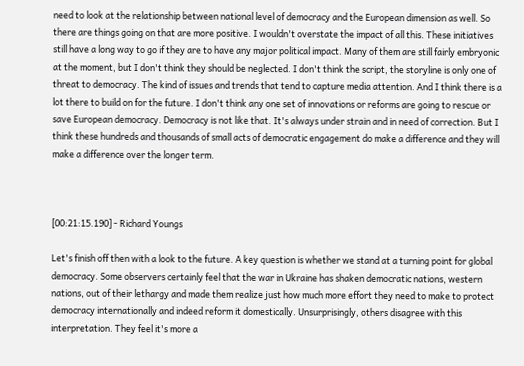need to look at the relationship between national level of democracy and the European dimension as well. So there are things going on that are more positive. I wouldn't overstate the impact of all this. These initiatives still have a long way to go if they are to have any major political impact. Many of them are still fairly embryonic at the moment, but I don't think they should be neglected. I don't think the script, the storyline is only one of threat to democracy. The kind of issues and trends that tend to capture media attention. And I think there is a lot there to build on for the future. I don't think any one set of innovations or reforms are going to rescue or save European democracy. Democracy is not like that. It's always under strain and in need of correction. But I think these hundreds and thousands of small acts of democratic engagement do make a difference and they will make a difference over the longer term.



[00:21:15.190] - Richard Youngs

Let's finish off then with a look to the future. A key question is whether we stand at a turning point for global democracy. Some observers certainly feel that the war in Ukraine has shaken democratic nations, western nations, out of their lethargy and made them realize just how much more effort they need to make to protect democracy internationally and indeed reform it domestically. Unsurprisingly, others disagree with this interpretation. They feel it's more a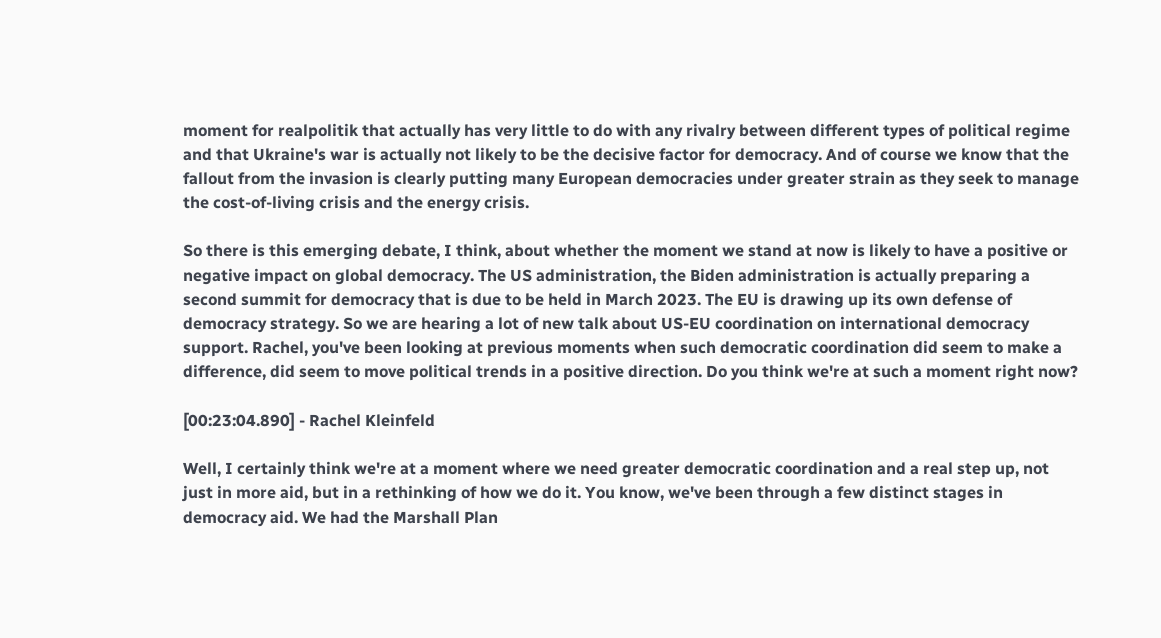moment for realpolitik that actually has very little to do with any rivalry between different types of political regime and that Ukraine's war is actually not likely to be the decisive factor for democracy. And of course we know that the fallout from the invasion is clearly putting many European democracies under greater strain as they seek to manage the cost-of-living crisis and the energy crisis.

So there is this emerging debate, I think, about whether the moment we stand at now is likely to have a positive or negative impact on global democracy. The US administration, the Biden administration is actually preparing a second summit for democracy that is due to be held in March 2023. The EU is drawing up its own defense of democracy strategy. So we are hearing a lot of new talk about US-EU coordination on international democracy support. Rachel, you've been looking at previous moments when such democratic coordination did seem to make a difference, did seem to move political trends in a positive direction. Do you think we're at such a moment right now?

[00:23:04.890] - Rachel Kleinfeld

Well, I certainly think we're at a moment where we need greater democratic coordination and a real step up, not just in more aid, but in a rethinking of how we do it. You know, we've been through a few distinct stages in democracy aid. We had the Marshall Plan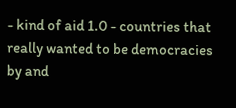- kind of aid 1.0 - countries that really wanted to be democracies by and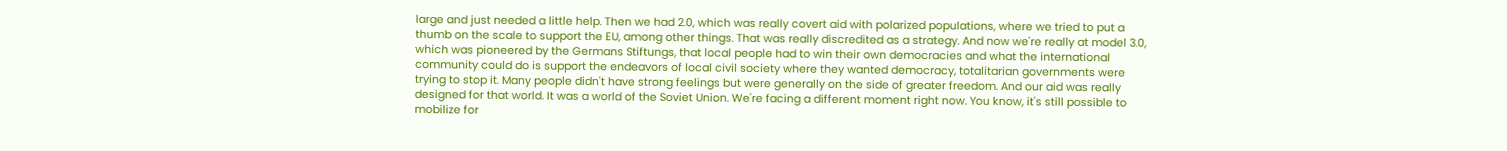large and just needed a little help. Then we had 2.0, which was really covert aid with polarized populations, where we tried to put a thumb on the scale to support the EU, among other things. That was really discredited as a strategy. And now we're really at model 3.0, which was pioneered by the Germans Stiftungs, that local people had to win their own democracies and what the international community could do is support the endeavors of local civil society where they wanted democracy, totalitarian governments were trying to stop it. Many people didn't have strong feelings but were generally on the side of greater freedom. And our aid was really designed for that world. It was a world of the Soviet Union. We're facing a different moment right now. You know, it's still possible to mobilize for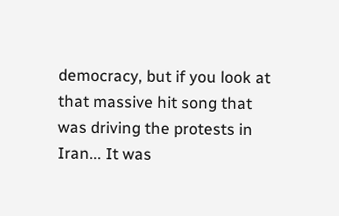democracy, but if you look at that massive hit song that was driving the protests in Iran... It was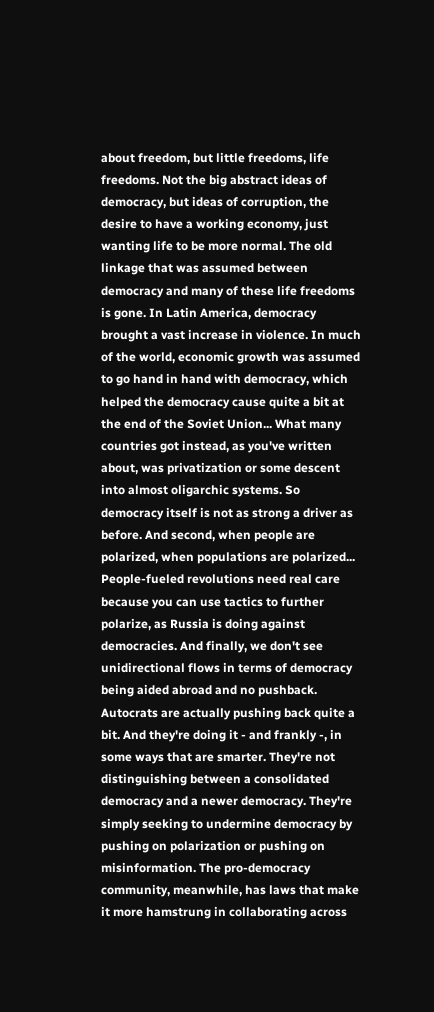about freedom, but little freedoms, life freedoms. Not the big abstract ideas of democracy, but ideas of corruption, the desire to have a working economy, just wanting life to be more normal. The old linkage that was assumed between democracy and many of these life freedoms is gone. In Latin America, democracy brought a vast increase in violence. In much of the world, economic growth was assumed to go hand in hand with democracy, which helped the democracy cause quite a bit at the end of the Soviet Union... What many countries got instead, as you've written about, was privatization or some descent into almost oligarchic systems. So democracy itself is not as strong a driver as before. And second, when people are polarized, when populations are polarized... People-fueled revolutions need real care because you can use tactics to further polarize, as Russia is doing against democracies. And finally, we don't see unidirectional flows in terms of democracy being aided abroad and no pushback. Autocrats are actually pushing back quite a bit. And they're doing it - and frankly -, in some ways that are smarter. They're not distinguishing between a consolidated democracy and a newer democracy. They're simply seeking to undermine democracy by pushing on polarization or pushing on misinformation. The pro-democracy community, meanwhile, has laws that make it more hamstrung in collaborating across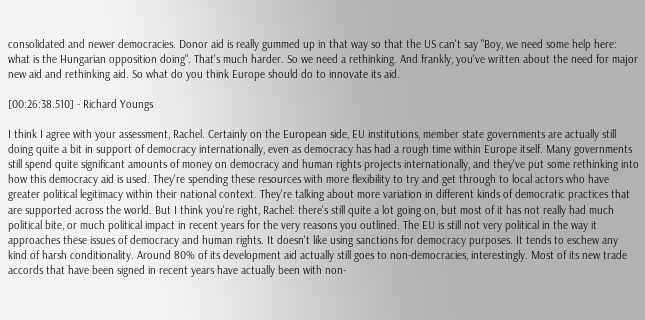consolidated and newer democracies. Donor aid is really gummed up in that way so that the US can't say "Boy, we need some help here: what is the Hungarian opposition doing". That's much harder. So we need a rethinking. And frankly, you've written about the need for major new aid and rethinking aid. So what do you think Europe should do to innovate its aid.

[00:26:38.510] - Richard Youngs

I think I agree with your assessment, Rachel. Certainly on the European side, EU institutions, member state governments are actually still doing quite a bit in support of democracy internationally, even as democracy has had a rough time within Europe itself. Many governments still spend quite significant amounts of money on democracy and human rights projects internationally, and they've put some rethinking into how this democracy aid is used. They're spending these resources with more flexibility to try and get through to local actors who have greater political legitimacy within their national context. They're talking about more variation in different kinds of democratic practices that are supported across the world. But I think you're right, Rachel: there's still quite a lot going on, but most of it has not really had much political bite, or much political impact in recent years for the very reasons you outlined. The EU is still not very political in the way it approaches these issues of democracy and human rights. It doesn't like using sanctions for democracy purposes. It tends to eschew any kind of harsh conditionality. Around 80% of its development aid actually still goes to non-democracies, interestingly. Most of its new trade accords that have been signed in recent years have actually been with non-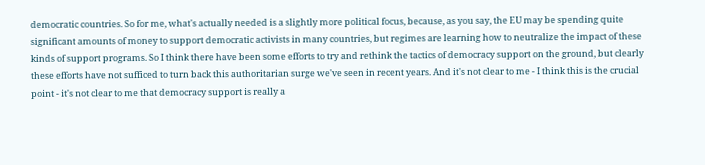democratic countries. So for me, what's actually needed is a slightly more political focus, because, as you say, the EU may be spending quite significant amounts of money to support democratic activists in many countries, but regimes are learning how to neutralize the impact of these kinds of support programs. So I think there have been some efforts to try and rethink the tactics of democracy support on the ground, but clearly these efforts have not sufficed to turn back this authoritarian surge we've seen in recent years. And it's not clear to me - I think this is the crucial point - it's not clear to me that democracy support is really a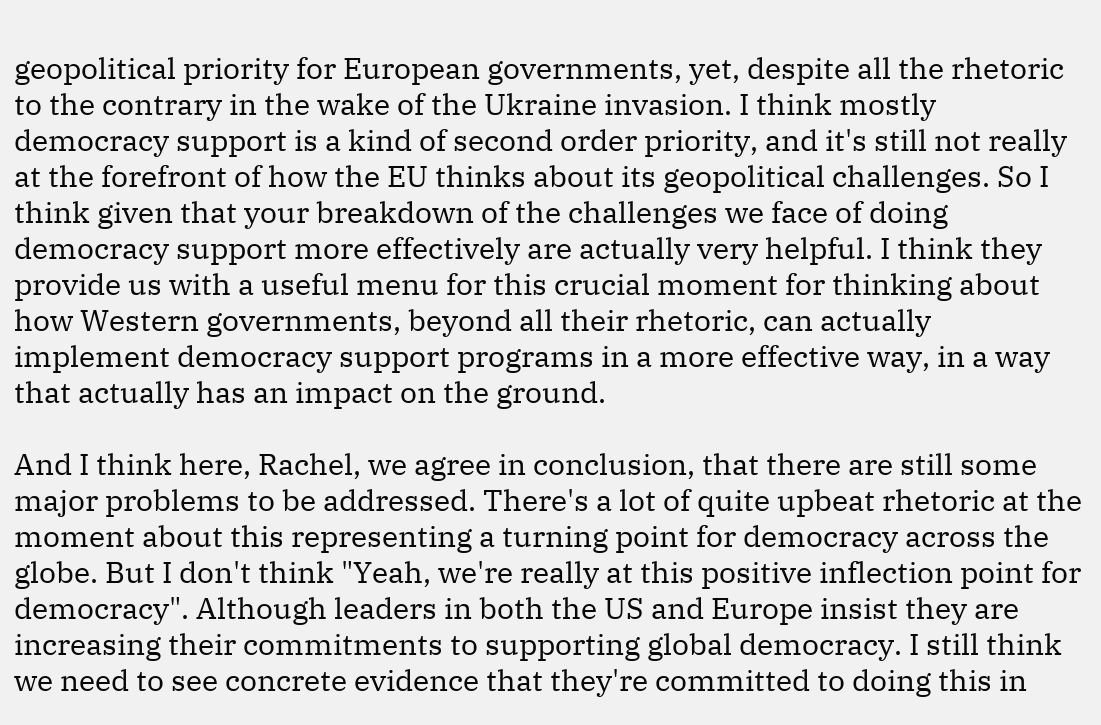geopolitical priority for European governments, yet, despite all the rhetoric to the contrary in the wake of the Ukraine invasion. I think mostly democracy support is a kind of second order priority, and it's still not really at the forefront of how the EU thinks about its geopolitical challenges. So I think given that your breakdown of the challenges we face of doing democracy support more effectively are actually very helpful. I think they provide us with a useful menu for this crucial moment for thinking about how Western governments, beyond all their rhetoric, can actually implement democracy support programs in a more effective way, in a way that actually has an impact on the ground.

And I think here, Rachel, we agree in conclusion, that there are still some major problems to be addressed. There's a lot of quite upbeat rhetoric at the moment about this representing a turning point for democracy across the globe. But I don't think "Yeah, we're really at this positive inflection point for democracy". Although leaders in both the US and Europe insist they are increasing their commitments to supporting global democracy. I still think we need to see concrete evidence that they're committed to doing this in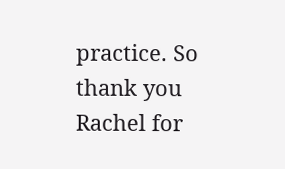practice. So thank you Rachel for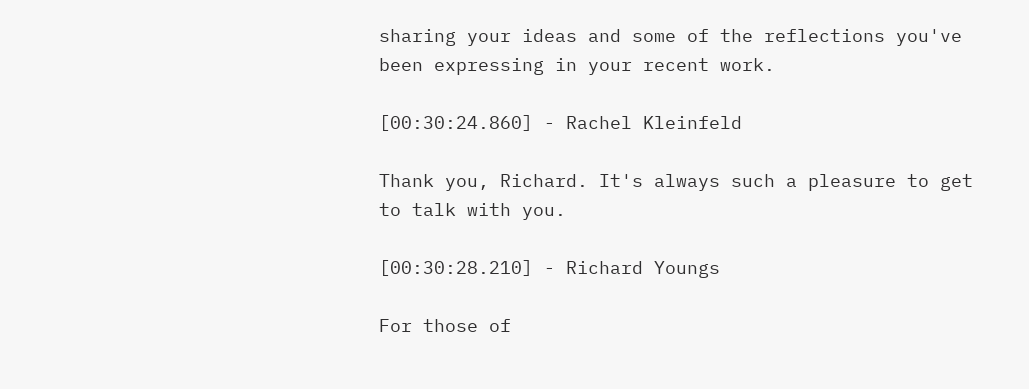sharing your ideas and some of the reflections you've been expressing in your recent work.

[00:30:24.860] - Rachel Kleinfeld

Thank you, Richard. It's always such a pleasure to get to talk with you.

[00:30:28.210] - Richard Youngs

For those of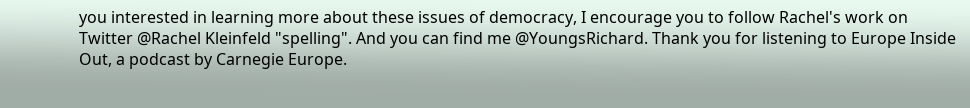you interested in learning more about these issues of democracy, I encourage you to follow Rachel's work on Twitter @Rachel Kleinfeld "spelling". And you can find me @YoungsRichard. Thank you for listening to Europe Inside Out, a podcast by Carnegie Europe.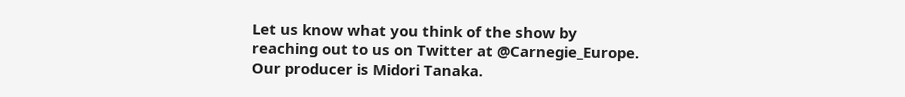Let us know what you think of the show by reaching out to us on Twitter at @Carnegie_Europe. Our producer is Midori Tanaka.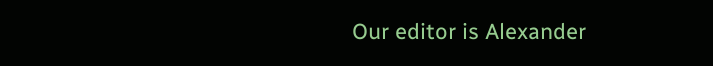Our editor is Alexander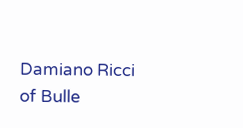Damiano Ricci of Bulle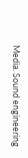Media. Sound engineering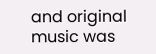and original music was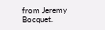from Jeremy Bocquet.